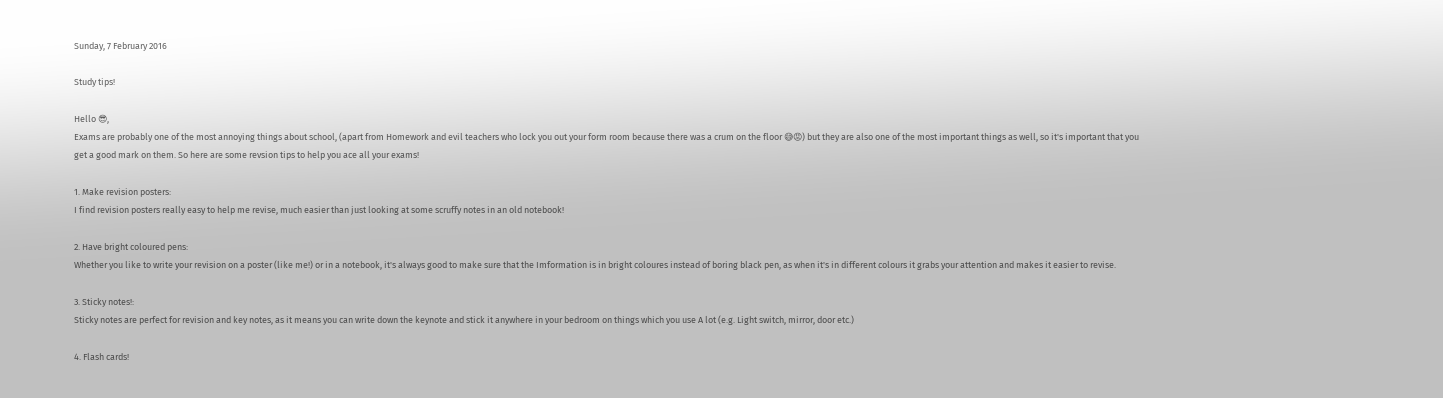Sunday, 7 February 2016

Study tips!

Hello 😎,
Exams are probably one of the most annoying things about school, (apart from Homework and evil teachers who lock you out your form room because there was a crum on the floor 😅😡) but they are also one of the most important things as well, so it's important that you get a good mark on them. So here are some revsion tips to help you ace all your exams!

1. Make revision posters:
I find revision posters really easy to help me revise, much easier than just looking at some scruffy notes in an old notebook!

2. Have bright coloured pens:
Whether you like to write your revision on a poster (like me!) or in a notebook, it's always good to make sure that the Imformation is in bright coloures instead of boring black pen, as when it's in different colours it grabs your attention and makes it easier to revise.

3. Sticky notes!:
Sticky notes are perfect for revision and key notes, as it means you can write down the keynote and stick it anywhere in your bedroom on things which you use A lot (e.g. Light switch, mirror, door etc.)

4. Flash cards!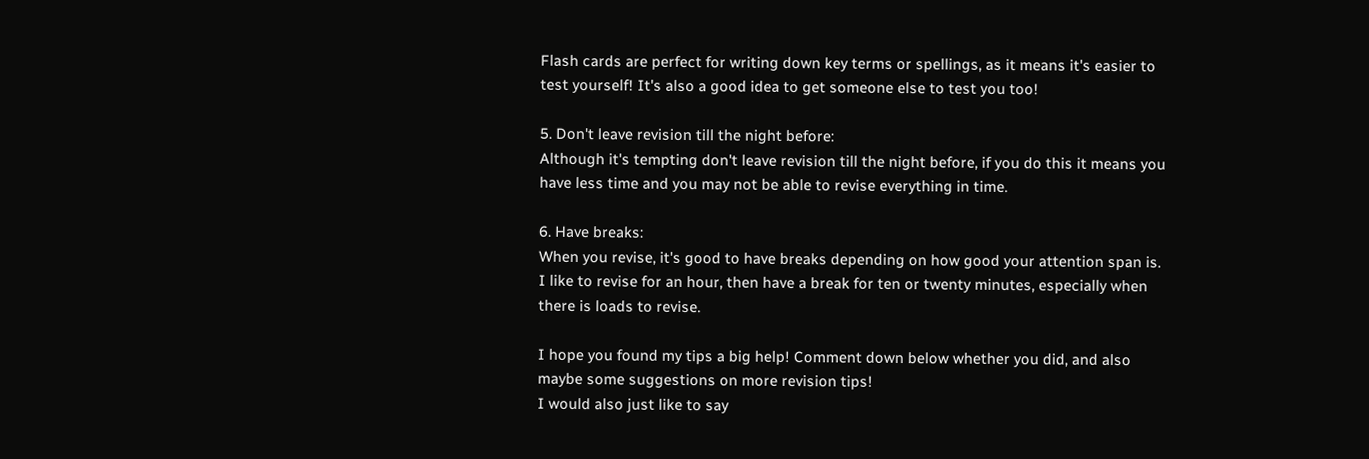Flash cards are perfect for writing down key terms or spellings, as it means it's easier to test yourself! It's also a good idea to get someone else to test you too!

5. Don't leave revision till the night before:
Although it's tempting don't leave revision till the night before, if you do this it means you have less time and you may not be able to revise everything in time.

6. Have breaks:
When you revise, it's good to have breaks depending on how good your attention span is. I like to revise for an hour, then have a break for ten or twenty minutes, especially when there is loads to revise.

I hope you found my tips a big help! Comment down below whether you did, and also maybe some suggestions on more revision tips!
I would also just like to say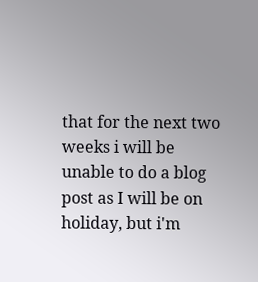that for the next two weeks i will be unable to do a blog post as I will be on holiday, but i'm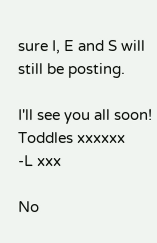sure I, E and S will still be posting.

I'll see you all soon!
Toddles xxxxxx
-L xxx

No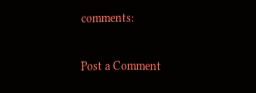comments:

Post a Comment